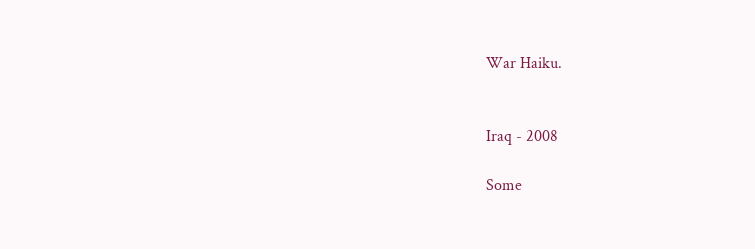War Haiku.


Iraq - 2008

Some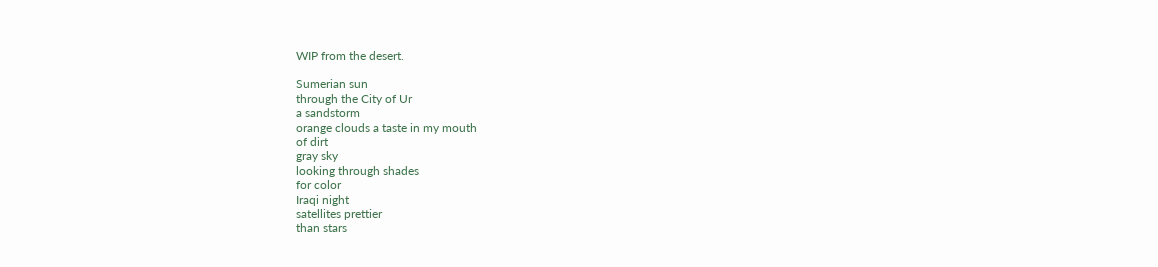WIP from the desert.

Sumerian sun
through the City of Ur
a sandstorm
orange clouds a taste in my mouth
of dirt
gray sky
looking through shades
for color
Iraqi night
satellites prettier
than stars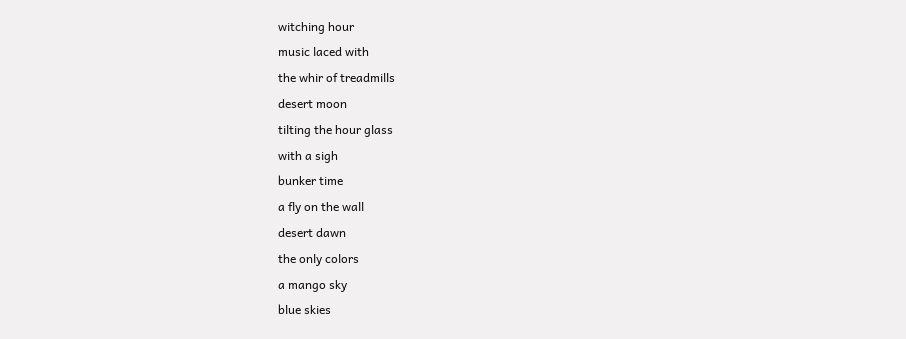witching hour
music laced with
the whir of treadmills
desert moon
tilting the hour glass
with a sigh
bunker time
a fly on the wall
desert dawn
the only colors
a mango sky
blue skies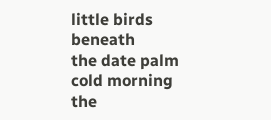little birds beneath
the date palm
cold morning
the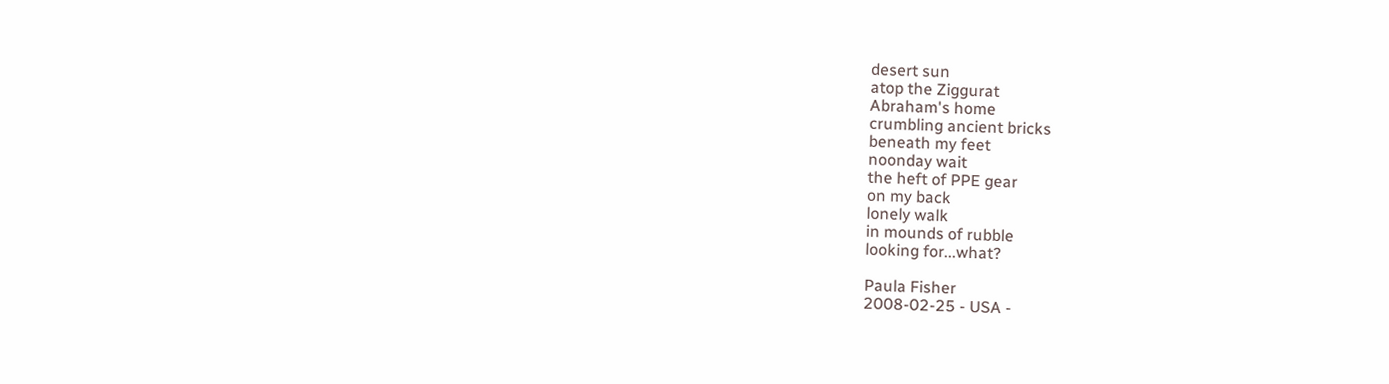desert sun
atop the Ziggurat
Abraham's home
crumbling ancient bricks
beneath my feet
noonday wait
the heft of PPE gear
on my back
lonely walk
in mounds of rubble
looking for...what?

Paula Fisher
2008-02-25 - USA -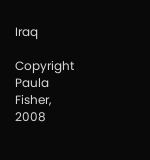Iraq

Copyright Paula Fisher, 2008